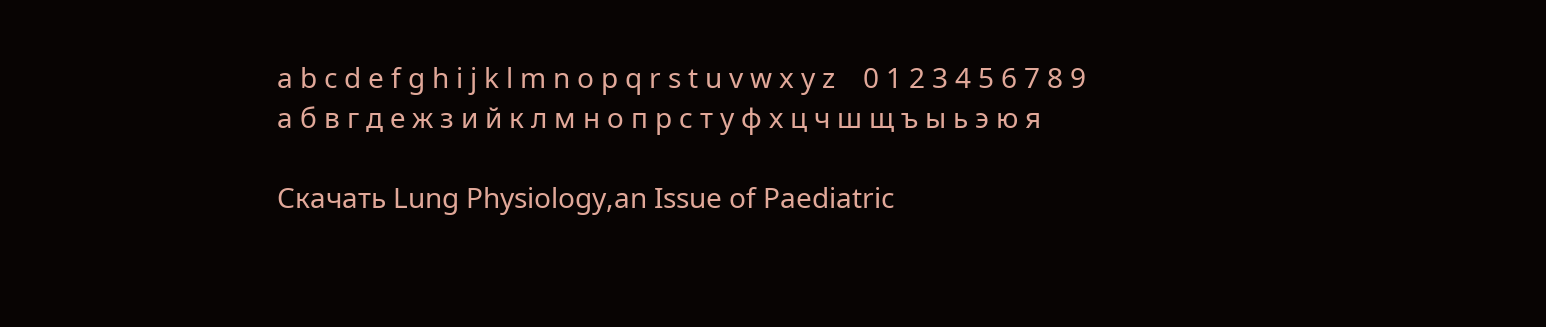a b c d e f g h i j k l m n o p q r s t u v w x y z    0 1 2 3 4 5 6 7 8 9
а б в г д е ж з и й к л м н о п р с т у ф х ц ч ш щ ъ ы ь э ю я

Скачать Lung Physiology,an Issue of Paediatric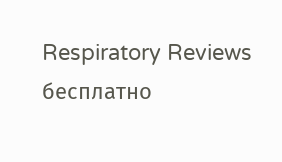Respiratory Reviews бесплатно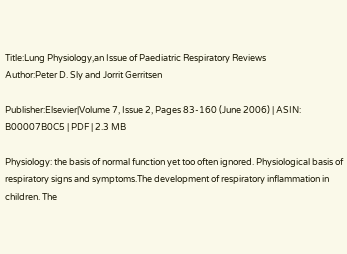Title:Lung Physiology,an Issue of Paediatric Respiratory Reviews
Author:Peter D. Sly and Jorrit Gerritsen

Publisher:Elsevier|Volume 7, Issue 2, Pages 83-160 (June 2006) | ASIN: B00007B0C5 | PDF | 2.3 MB

Physiology: the basis of normal function yet too often ignored. Physiological basis of respiratory signs and symptoms.The development of respiratory inflammation in children. The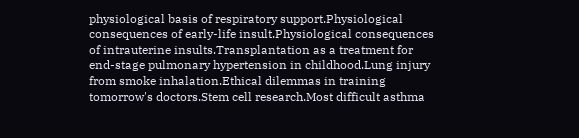physiological basis of respiratory support.Physiological consequences of early-life insult.Physiological consequences of intrauterine insults.Transplantation as a treatment for end-stage pulmonary hypertension in childhood.Lung injury from smoke inhalation.Ethical dilemmas in training tomorrow's doctors.Stem cell research.Most difficult asthma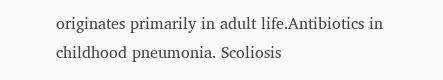originates primarily in adult life.Antibiotics in childhood pneumonia. Scoliosis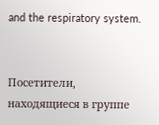and the respiratory system.


Посетители, находящиеся в группе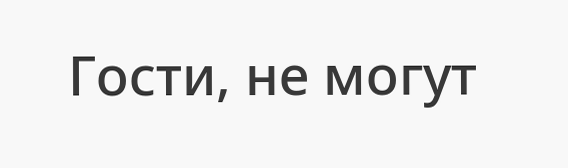Гости, не могут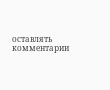оставлять комментарии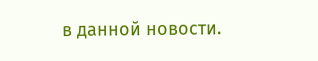в данной новости.